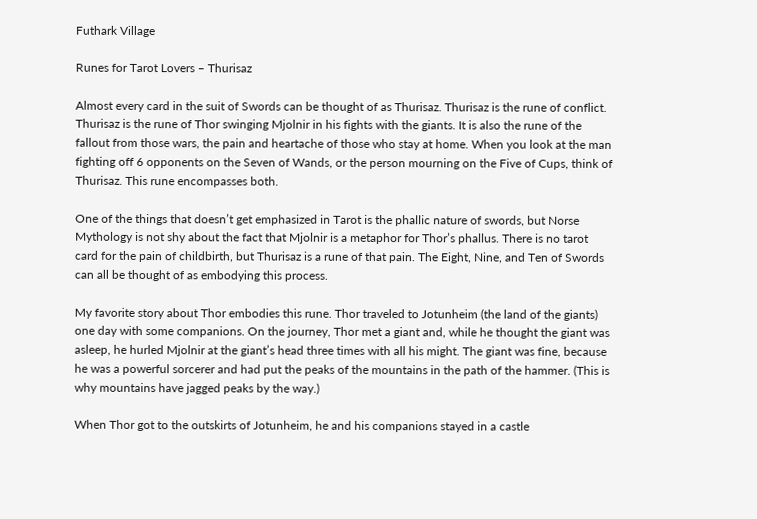Futhark Village

Runes for Tarot Lovers – Thurisaz

Almost every card in the suit of Swords can be thought of as Thurisaz. Thurisaz is the rune of conflict. Thurisaz is the rune of Thor swinging Mjolnir in his fights with the giants. It is also the rune of the fallout from those wars, the pain and heartache of those who stay at home. When you look at the man fighting off 6 opponents on the Seven of Wands, or the person mourning on the Five of Cups, think of Thurisaz. This rune encompasses both.

One of the things that doesn’t get emphasized in Tarot is the phallic nature of swords, but Norse Mythology is not shy about the fact that Mjolnir is a metaphor for Thor’s phallus. There is no tarot card for the pain of childbirth, but Thurisaz is a rune of that pain. The Eight, Nine, and Ten of Swords can all be thought of as embodying this process.

My favorite story about Thor embodies this rune. Thor traveled to Jotunheim (the land of the giants) one day with some companions. On the journey, Thor met a giant and, while he thought the giant was asleep, he hurled Mjolnir at the giant’s head three times with all his might. The giant was fine, because he was a powerful sorcerer and had put the peaks of the mountains in the path of the hammer. (This is why mountains have jagged peaks by the way.)

When Thor got to the outskirts of Jotunheim, he and his companions stayed in a castle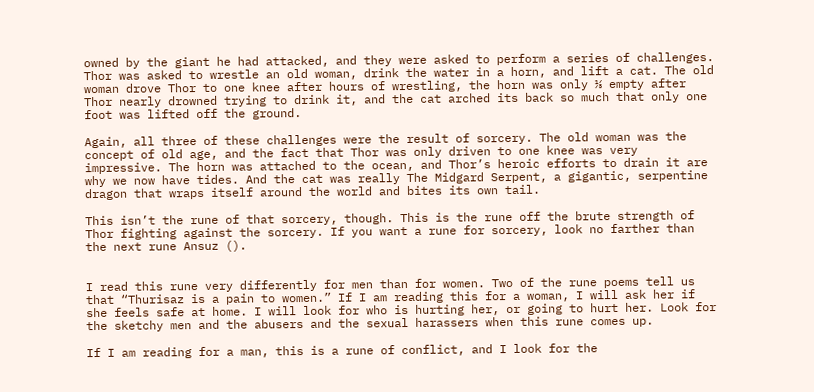owned by the giant he had attacked, and they were asked to perform a series of challenges. Thor was asked to wrestle an old woman, drink the water in a horn, and lift a cat. The old woman drove Thor to one knee after hours of wrestling, the horn was only ⅓ empty after Thor nearly drowned trying to drink it, and the cat arched its back so much that only one foot was lifted off the ground.

Again, all three of these challenges were the result of sorcery. The old woman was the concept of old age, and the fact that Thor was only driven to one knee was very impressive. The horn was attached to the ocean, and Thor’s heroic efforts to drain it are why we now have tides. And the cat was really The Midgard Serpent, a gigantic, serpentine dragon that wraps itself around the world and bites its own tail.

This isn’t the rune of that sorcery, though. This is the rune off the brute strength of Thor fighting against the sorcery. If you want a rune for sorcery, look no farther than the next rune Ansuz ().


I read this rune very differently for men than for women. Two of the rune poems tell us that “Thurisaz is a pain to women.” If I am reading this for a woman, I will ask her if she feels safe at home. I will look for who is hurting her, or going to hurt her. Look for the sketchy men and the abusers and the sexual harassers when this rune comes up.

If I am reading for a man, this is a rune of conflict, and I look for the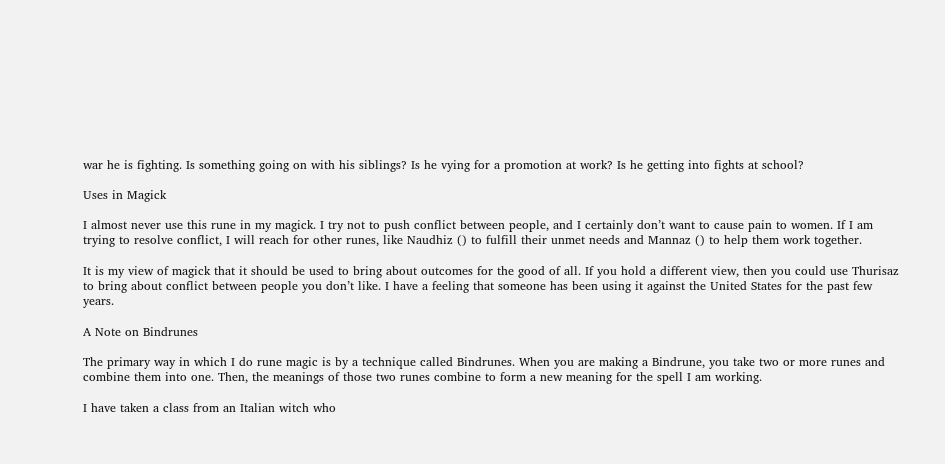war he is fighting. Is something going on with his siblings? Is he vying for a promotion at work? Is he getting into fights at school?

Uses in Magick

I almost never use this rune in my magick. I try not to push conflict between people, and I certainly don’t want to cause pain to women. If I am trying to resolve conflict, I will reach for other runes, like Naudhiz () to fulfill their unmet needs and Mannaz () to help them work together.

It is my view of magick that it should be used to bring about outcomes for the good of all. If you hold a different view, then you could use Thurisaz to bring about conflict between people you don’t like. I have a feeling that someone has been using it against the United States for the past few years.

A Note on Bindrunes

The primary way in which I do rune magic is by a technique called Bindrunes. When you are making a Bindrune, you take two or more runes and combine them into one. Then, the meanings of those two runes combine to form a new meaning for the spell I am working.

I have taken a class from an Italian witch who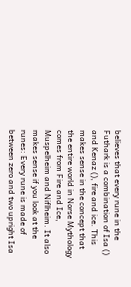believes that every rune in the Futhark is a combination of Isa () and Kenaz (), fire and ice. This makes sense in the concept that the entire world in Norse Mythology comes from Fire and Ice, Muspelheim and Niflheim. It also makes sense if you look at the runes: Every rune is made of between zero and two upright Isa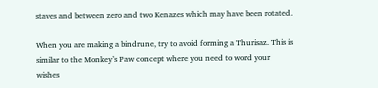staves and between zero and two Kenazes which may have been rotated.

When you are making a bindrune, try to avoid forming a Thurisaz. This is similar to the Monkey’s Paw concept where you need to word your wishes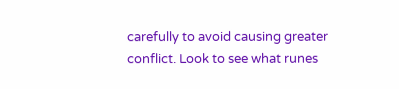carefully to avoid causing greater conflict. Look to see what runes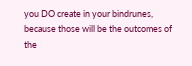you DO create in your bindrunes, because those will be the outcomes of the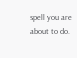spell you are about to do.